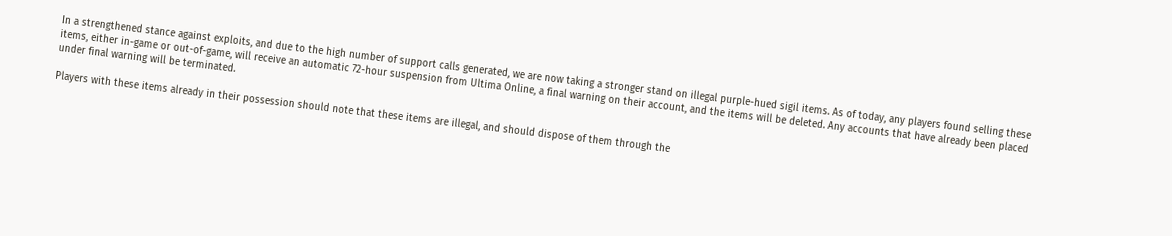In a strengthened stance against exploits, and due to the high number of support calls generated, we are now taking a stronger stand on illegal purple-hued sigil items. As of today, any players found selling these items, either in-game or out-of-game, will receive an automatic 72-hour suspension from Ultima Online, a final warning on their account, and the items will be deleted. Any accounts that have already been placed under final warning will be terminated.

Players with these items already in their possession should note that these items are illegal, and should dispose of them through the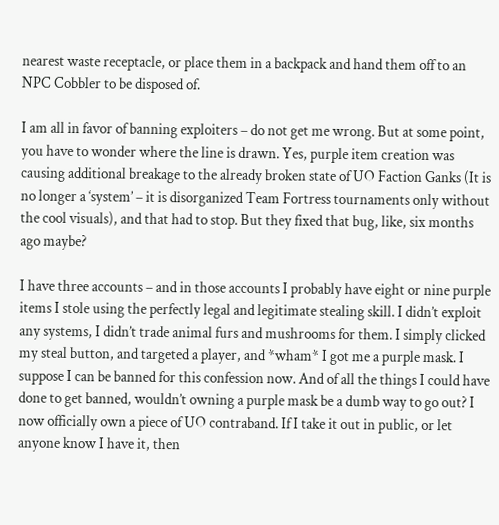nearest waste receptacle, or place them in a backpack and hand them off to an NPC Cobbler to be disposed of.

I am all in favor of banning exploiters – do not get me wrong. But at some point, you have to wonder where the line is drawn. Yes, purple item creation was causing additional breakage to the already broken state of UO Faction Ganks (It is no longer a ‘system’ – it is disorganized Team Fortress tournaments only without the cool visuals), and that had to stop. But they fixed that bug, like, six months ago maybe?

I have three accounts – and in those accounts I probably have eight or nine purple items I stole using the perfectly legal and legitimate stealing skill. I didn’t exploit any systems, I didn’t trade animal furs and mushrooms for them. I simply clicked my steal button, and targeted a player, and *wham* I got me a purple mask. I suppose I can be banned for this confession now. And of all the things I could have done to get banned, wouldn’t owning a purple mask be a dumb way to go out? I now officially own a piece of UO contraband. If I take it out in public, or let anyone know I have it, then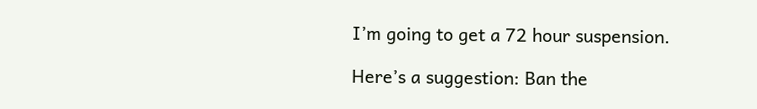I’m going to get a 72 hour suspension.

Here’s a suggestion: Ban the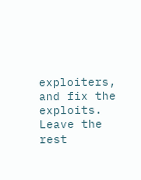exploiters, and fix the exploits. Leave the rest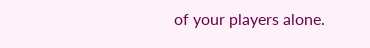of your players alone.